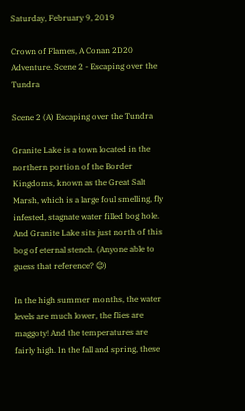Saturday, February 9, 2019

Crown of Flames, A Conan 2D20 Adventure. Scene 2 - Escaping over the Tundra

Scene 2 (A) Escaping over the Tundra

Granite Lake is a town located in the northern portion of the Border Kingdoms, known as the Great Salt Marsh, which is a large foul smelling, fly infested, stagnate water filled bog hole. And Granite Lake sits just north of this bog of eternal stench. (Anyone able to guess that reference? 😉)

In the high summer months, the water levels are much lower, the flies are maggoty! And the temperatures are fairly high. In the fall and spring, these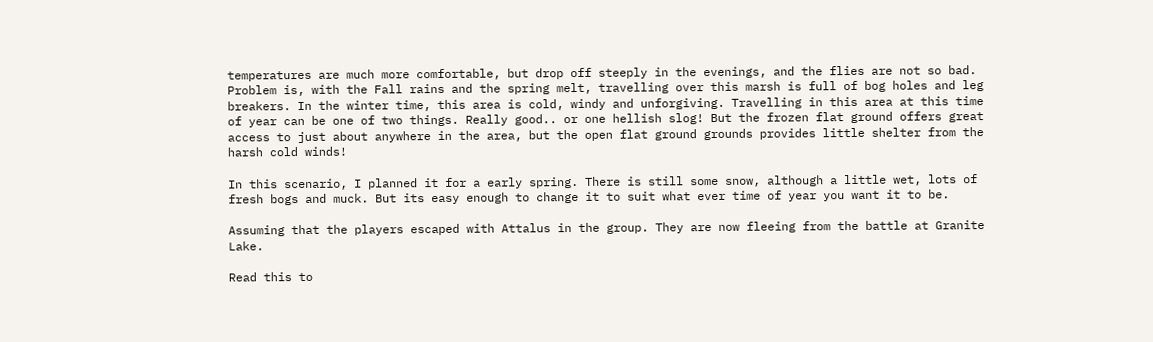temperatures are much more comfortable, but drop off steeply in the evenings, and the flies are not so bad. Problem is, with the Fall rains and the spring melt, travelling over this marsh is full of bog holes and leg breakers. In the winter time, this area is cold, windy and unforgiving. Travelling in this area at this time of year can be one of two things. Really good.. or one hellish slog! But the frozen flat ground offers great access to just about anywhere in the area, but the open flat ground grounds provides little shelter from the harsh cold winds!

In this scenario, I planned it for a early spring. There is still some snow, although a little wet, lots of fresh bogs and muck. But its easy enough to change it to suit what ever time of year you want it to be.

Assuming that the players escaped with Attalus in the group. They are now fleeing from the battle at Granite Lake.

Read this to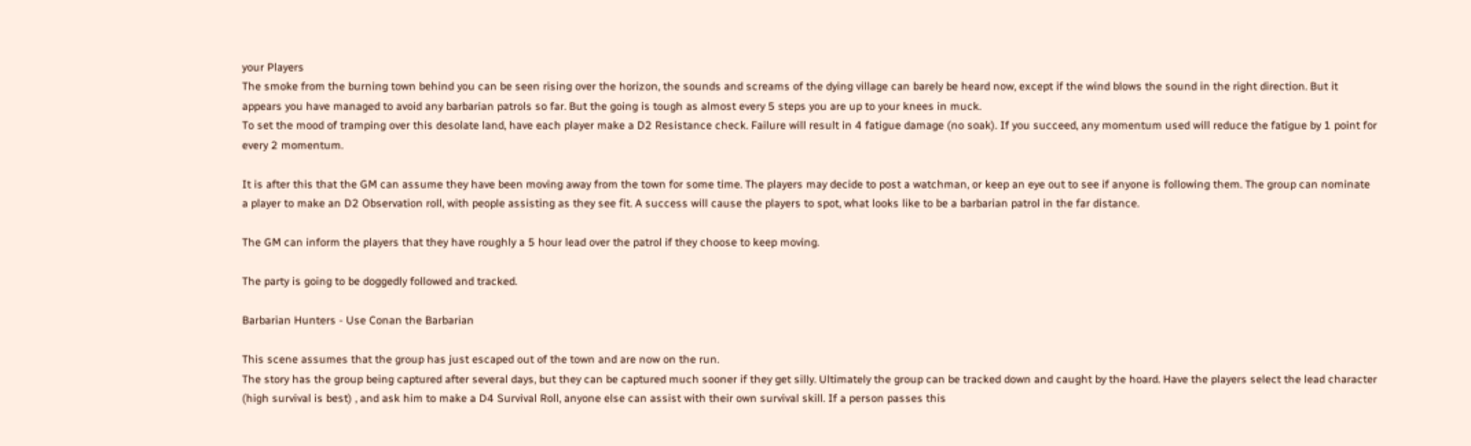your Players
The smoke from the burning town behind you can be seen rising over the horizon, the sounds and screams of the dying village can barely be heard now, except if the wind blows the sound in the right direction. But it appears you have managed to avoid any barbarian patrols so far. But the going is tough as almost every 5 steps you are up to your knees in muck.
To set the mood of tramping over this desolate land, have each player make a D2 Resistance check. Failure will result in 4 fatigue damage (no soak). If you succeed, any momentum used will reduce the fatigue by 1 point for every 2 momentum.

It is after this that the GM can assume they have been moving away from the town for some time. The players may decide to post a watchman, or keep an eye out to see if anyone is following them. The group can nominate a player to make an D2 Observation roll, with people assisting as they see fit. A success will cause the players to spot, what looks like to be a barbarian patrol in the far distance.

The GM can inform the players that they have roughly a 5 hour lead over the patrol if they choose to keep moving.

The party is going to be doggedly followed and tracked.

Barbarian Hunters - Use Conan the Barbarian

This scene assumes that the group has just escaped out of the town and are now on the run.
The story has the group being captured after several days, but they can be captured much sooner if they get silly. Ultimately the group can be tracked down and caught by the hoard. Have the players select the lead character (high survival is best) , and ask him to make a D4 Survival Roll, anyone else can assist with their own survival skill. If a person passes this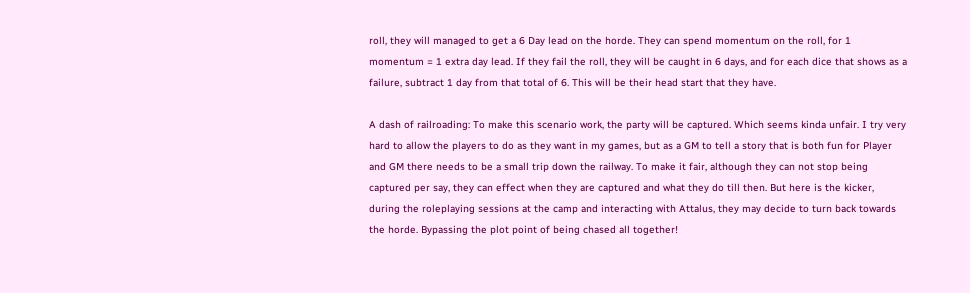roll, they will managed to get a 6 Day lead on the horde. They can spend momentum on the roll, for 1 momentum = 1 extra day lead. If they fail the roll, they will be caught in 6 days, and for each dice that shows as a failure, subtract 1 day from that total of 6. This will be their head start that they have.

A dash of railroading: To make this scenario work, the party will be captured. Which seems kinda unfair. I try very hard to allow the players to do as they want in my games, but as a GM to tell a story that is both fun for Player and GM there needs to be a small trip down the railway. To make it fair, although they can not stop being captured per say, they can effect when they are captured and what they do till then. But here is the kicker, during the roleplaying sessions at the camp and interacting with Attalus, they may decide to turn back towards the horde. Bypassing the plot point of being chased all together!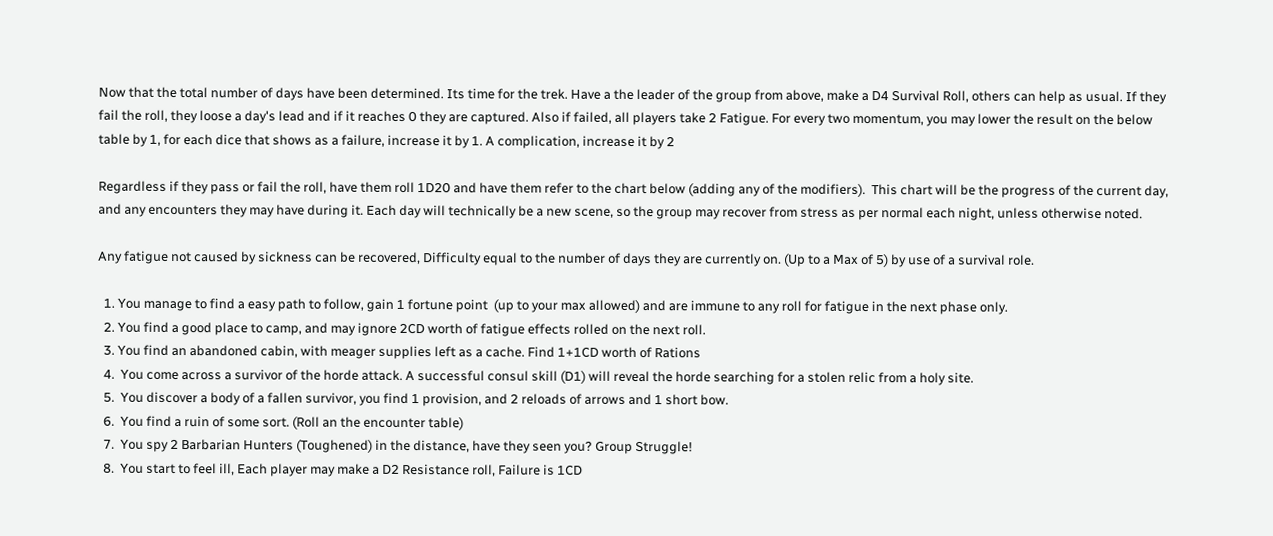Now that the total number of days have been determined. Its time for the trek. Have a the leader of the group from above, make a D4 Survival Roll, others can help as usual. If they fail the roll, they loose a day's lead and if it reaches 0 they are captured. Also if failed, all players take 2 Fatigue. For every two momentum, you may lower the result on the below table by 1, for each dice that shows as a failure, increase it by 1. A complication, increase it by 2

Regardless if they pass or fail the roll, have them roll 1D20 and have them refer to the chart below (adding any of the modifiers).  This chart will be the progress of the current day, and any encounters they may have during it. Each day will technically be a new scene, so the group may recover from stress as per normal each night, unless otherwise noted.

Any fatigue not caused by sickness can be recovered, Difficulty equal to the number of days they are currently on. (Up to a Max of 5) by use of a survival role.

  1. You manage to find a easy path to follow, gain 1 fortune point  (up to your max allowed) and are immune to any roll for fatigue in the next phase only.
  2. You find a good place to camp, and may ignore 2CD worth of fatigue effects rolled on the next roll.
  3. You find an abandoned cabin, with meager supplies left as a cache. Find 1+1CD worth of Rations
  4.  You come across a survivor of the horde attack. A successful consul skill (D1) will reveal the horde searching for a stolen relic from a holy site.
  5.  You discover a body of a fallen survivor, you find 1 provision, and 2 reloads of arrows and 1 short bow.
  6.  You find a ruin of some sort. (Roll an the encounter table)
  7.  You spy 2 Barbarian Hunters (Toughened) in the distance, have they seen you? Group Struggle!
  8.  You start to feel ill, Each player may make a D2 Resistance roll, Failure is 1CD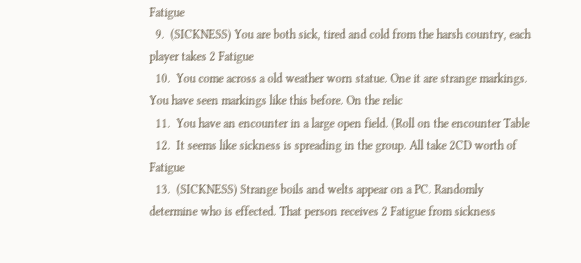Fatigue
  9.  (SICKNESS) You are both sick, tired and cold from the harsh country, each player takes 2 Fatigue
  10.  You come across a old weather worn statue. One it are strange markings. You have seen markings like this before. On the relic
  11.  You have an encounter in a large open field. (Roll on the encounter Table
  12.  It seems like sickness is spreading in the group. All take 2CD worth of Fatigue
  13.  (SICKNESS) Strange boils and welts appear on a PC. Randomly determine who is effected. That person receives 2 Fatigue from sickness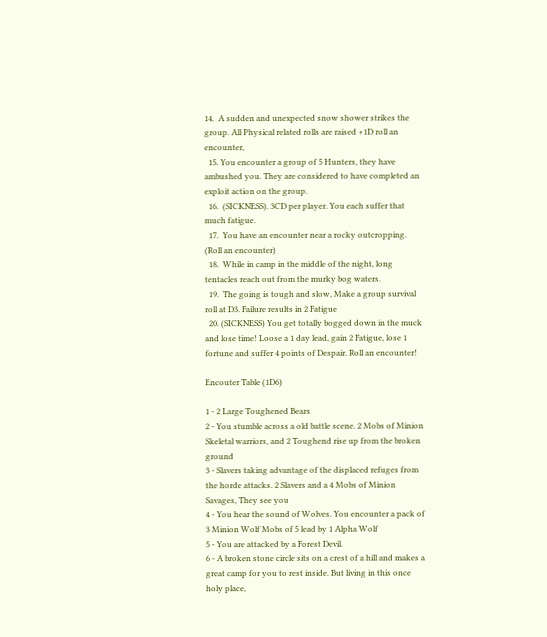14.  A sudden and unexpected snow shower strikes the group. All Physical related rolls are raised +1D roll an encounter,
  15. You encounter a group of 5 Hunters, they have ambushed you. They are considered to have completed an exploit action on the group.
  16.  (SICKNESS). 3CD per player. You each suffer that much fatigue.
  17.  You have an encounter near a rocky outcropping. (Roll an encounter)
  18.  While in camp in the middle of the night, long tentacles reach out from the murky bog waters.
  19.  The going is tough and slow, Make a group survival roll at D3. Failure results in 2 Fatigue
  20. (SICKNESS) You get totally bogged down in the muck and lose time! Loose a 1 day lead, gain 2 Fatigue, lose 1 fortune and suffer 4 points of Despair. Roll an encounter!

Encouter Table (1D6)

1 - 2 Large Toughened Bears
2 - You stumble across a old battle scene. 2 Mobs of Minion Skeletal warriors, and 2 Toughend rise up from the broken ground
3 - Slavers taking advantage of the displaced refuges from the horde attacks. 2 Slavers and a 4 Mobs of Minion Savages, They see you
4 - You hear the sound of Wolves. You encounter a pack of 3 Minion Wolf Mobs of 5 lead by 1 Alpha Wolf
5 - You are attacked by a Forest Devil.
6 - A broken stone circle sits on a crest of a hill and makes a great camp for you to rest inside. But living in this once holy place,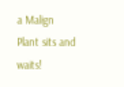a Malign Plant sits and waits!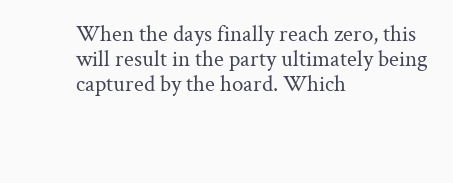When the days finally reach zero, this will result in the party ultimately being captured by the hoard. Which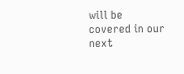will be covered in our next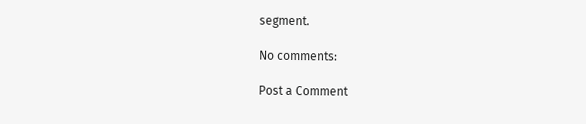segment.

No comments:

Post a Comment